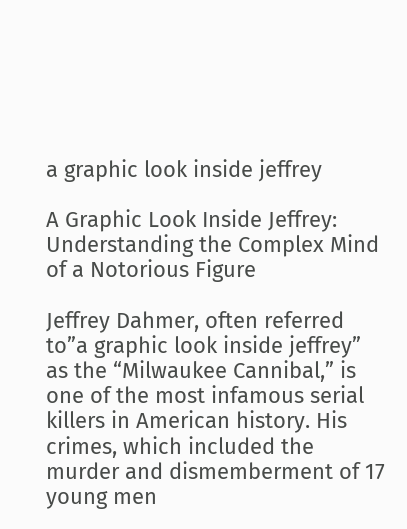a graphic look inside jeffrey

A Graphic Look Inside Jeffrey: Understanding the Complex Mind of a Notorious Figure

Jeffrey Dahmer, often referred to”a graphic look inside jeffrey” as the “Milwaukee Cannibal,” is one of the most infamous serial killers in American history. His crimes, which included the murder and dismemberment of 17 young men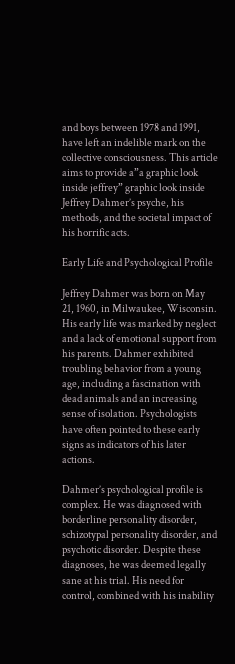and boys between 1978 and 1991, have left an indelible mark on the collective consciousness. This article aims to provide a”a graphic look inside jeffrey” graphic look inside Jeffrey Dahmer’s psyche, his methods, and the societal impact of his horrific acts.

Early Life and Psychological Profile

Jeffrey Dahmer was born on May 21, 1960, in Milwaukee, Wisconsin. His early life was marked by neglect and a lack of emotional support from his parents. Dahmer exhibited troubling behavior from a young age, including a fascination with dead animals and an increasing sense of isolation. Psychologists have often pointed to these early signs as indicators of his later actions.

Dahmer’s psychological profile is complex. He was diagnosed with borderline personality disorder, schizotypal personality disorder, and psychotic disorder. Despite these diagnoses, he was deemed legally sane at his trial. His need for control, combined with his inability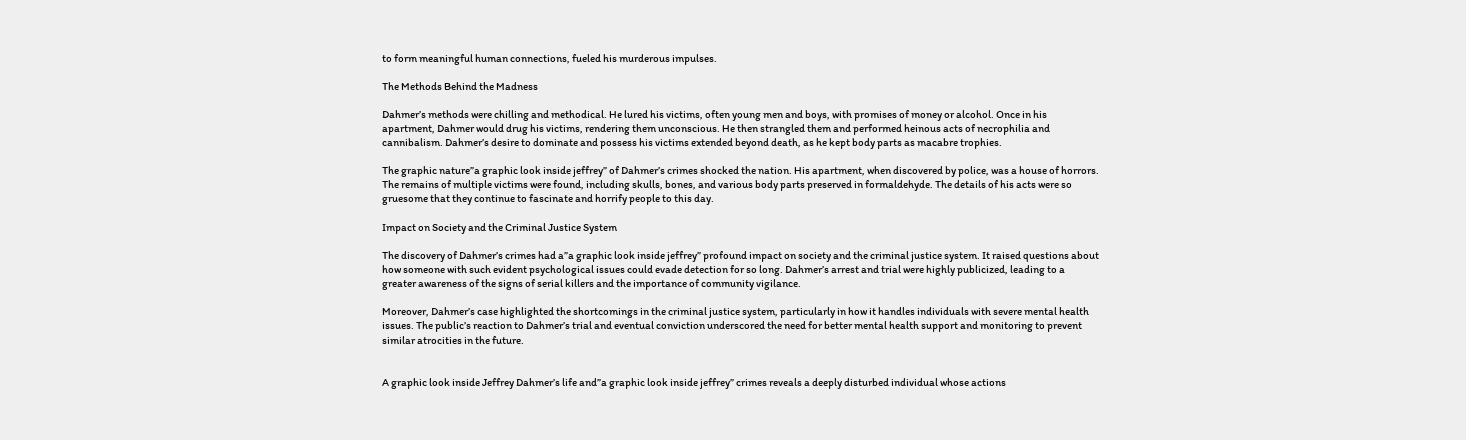to form meaningful human connections, fueled his murderous impulses.

The Methods Behind the Madness

Dahmer’s methods were chilling and methodical. He lured his victims, often young men and boys, with promises of money or alcohol. Once in his apartment, Dahmer would drug his victims, rendering them unconscious. He then strangled them and performed heinous acts of necrophilia and cannibalism. Dahmer’s desire to dominate and possess his victims extended beyond death, as he kept body parts as macabre trophies.

The graphic nature”a graphic look inside jeffrey” of Dahmer’s crimes shocked the nation. His apartment, when discovered by police, was a house of horrors. The remains of multiple victims were found, including skulls, bones, and various body parts preserved in formaldehyde. The details of his acts were so gruesome that they continue to fascinate and horrify people to this day.

Impact on Society and the Criminal Justice System

The discovery of Dahmer’s crimes had a”a graphic look inside jeffrey” profound impact on society and the criminal justice system. It raised questions about how someone with such evident psychological issues could evade detection for so long. Dahmer’s arrest and trial were highly publicized, leading to a greater awareness of the signs of serial killers and the importance of community vigilance.

Moreover, Dahmer’s case highlighted the shortcomings in the criminal justice system, particularly in how it handles individuals with severe mental health issues. The public’s reaction to Dahmer’s trial and eventual conviction underscored the need for better mental health support and monitoring to prevent similar atrocities in the future.


A graphic look inside Jeffrey Dahmer’s life and”a graphic look inside jeffrey” crimes reveals a deeply disturbed individual whose actions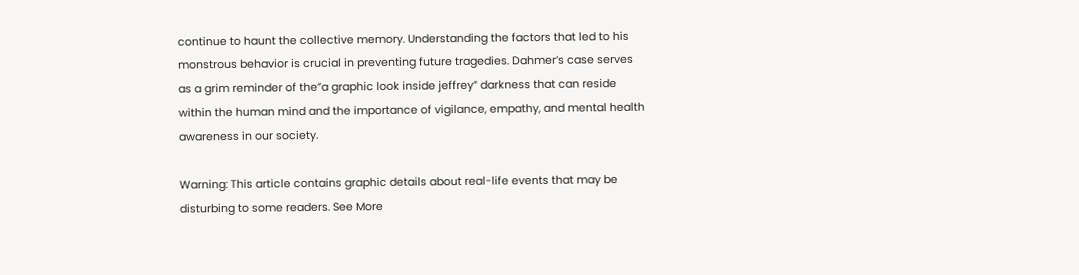continue to haunt the collective memory. Understanding the factors that led to his monstrous behavior is crucial in preventing future tragedies. Dahmer’s case serves as a grim reminder of the”a graphic look inside jeffrey” darkness that can reside within the human mind and the importance of vigilance, empathy, and mental health awareness in our society.

Warning: This article contains graphic details about real-life events that may be disturbing to some readers. See More